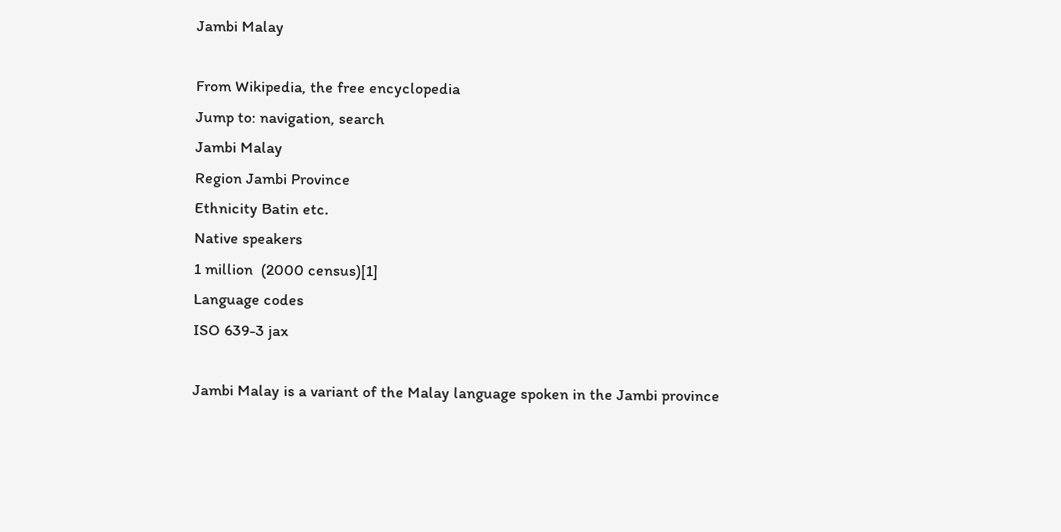Jambi Malay

From Wikipedia, the free encyclopedia
Jump to: navigation, search
Jambi Malay
Region Jambi Province
Ethnicity Batin etc.
Native speakers
1 million  (2000 census)[1]
Language codes
ISO 639-3 jax

Jambi Malay is a variant of the Malay language spoken in the Jambi province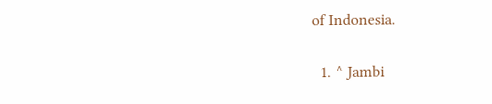of Indonesia.


  1. ^ Jambi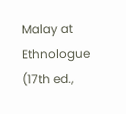Malay at Ethnologue (17th ed.,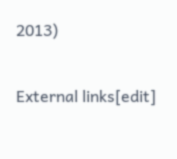2013)

External links[edit]